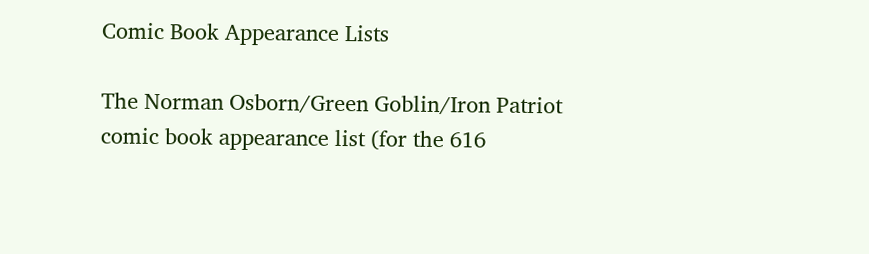Comic Book Appearance Lists

The Norman Osborn/Green Goblin/Iron Patriot comic book appearance list (for the 616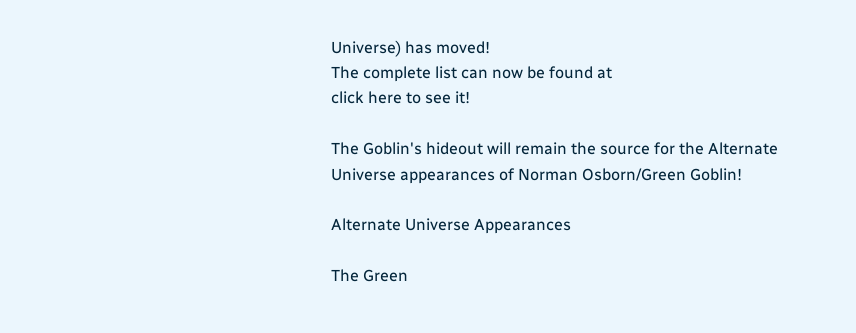Universe) has moved!
The complete list can now be found at
click here to see it!

The Goblin's hideout will remain the source for the Alternate Universe appearances of Norman Osborn/Green Goblin!

Alternate Universe Appearances

The Green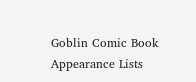Goblin Comic Book Appearance Lists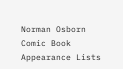Norman Osborn Comic Book Appearance Lists